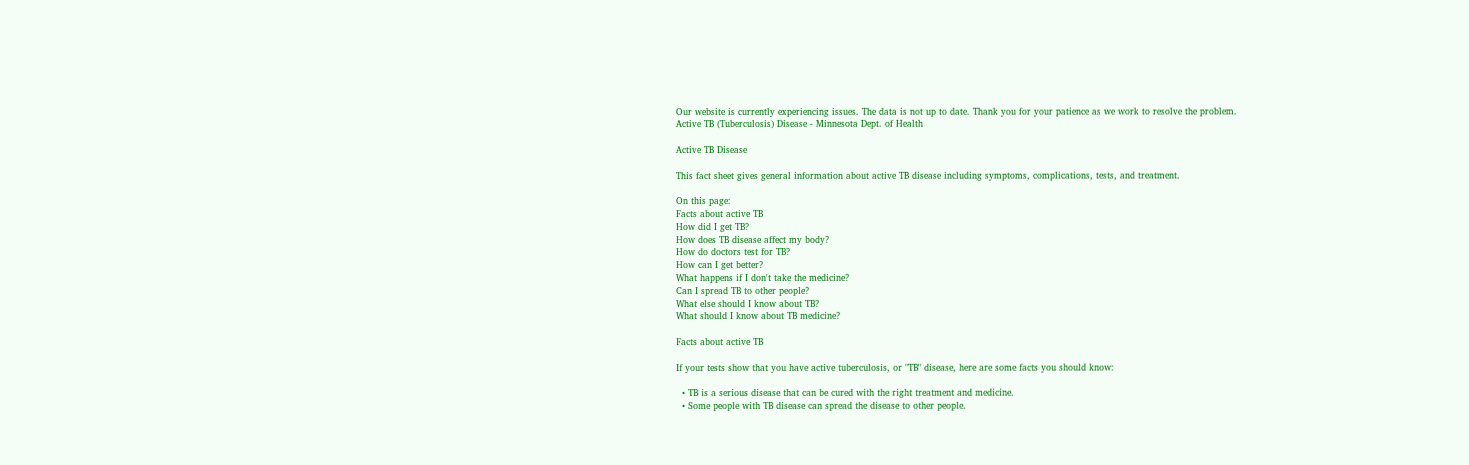Our website is currently experiencing issues. The data is not up to date. Thank you for your patience as we work to resolve the problem.
Active TB (Tuberculosis) Disease - Minnesota Dept. of Health

Active TB Disease

This fact sheet gives general information about active TB disease including symptoms, complications, tests, and treatment.

On this page:
Facts about active TB
How did I get TB?
How does TB disease affect my body?
How do doctors test for TB?
How can I get better?
What happens if I don't take the medicine?
Can I spread TB to other people?
What else should I know about TB?
What should I know about TB medicine?

Facts about active TB

If your tests show that you have active tuberculosis, or "TB" disease, here are some facts you should know:

  • TB is a serious disease that can be cured with the right treatment and medicine.
  • Some people with TB disease can spread the disease to other people.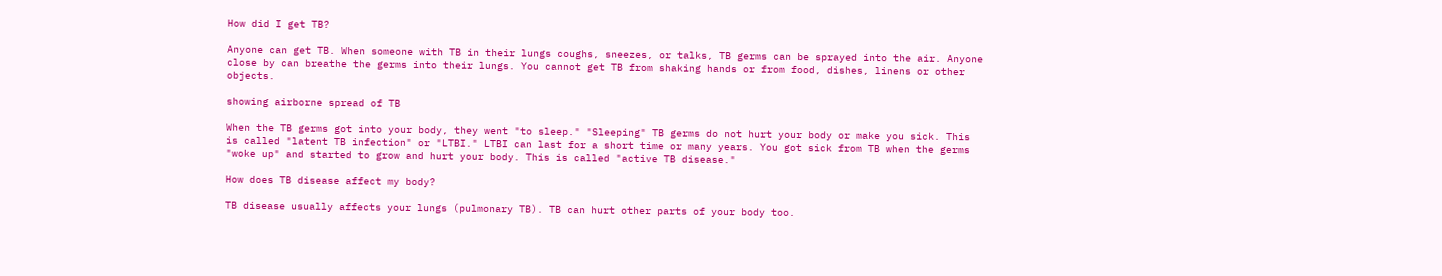How did I get TB?

Anyone can get TB. When someone with TB in their lungs coughs, sneezes, or talks, TB germs can be sprayed into the air. Anyone close by can breathe the germs into their lungs. You cannot get TB from shaking hands or from food, dishes, linens or other objects.

showing airborne spread of TB

When the TB germs got into your body, they went "to sleep." "Sleeping" TB germs do not hurt your body or make you sick. This is called "latent TB infection" or "LTBI." LTBI can last for a short time or many years. You got sick from TB when the germs "woke up" and started to grow and hurt your body. This is called "active TB disease."

How does TB disease affect my body?

TB disease usually affects your lungs (pulmonary TB). TB can hurt other parts of your body too.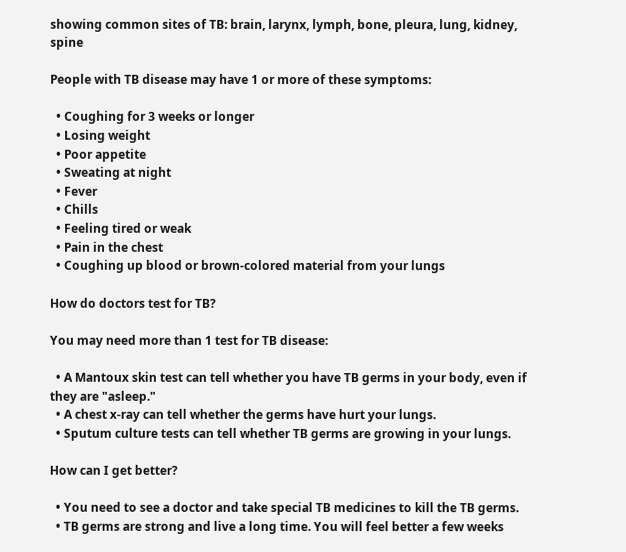showing common sites of TB: brain, larynx, lymph, bone, pleura, lung, kidney, spine

People with TB disease may have 1 or more of these symptoms:

  • Coughing for 3 weeks or longer
  • Losing weight
  • Poor appetite
  • Sweating at night
  • Fever
  • Chills
  • Feeling tired or weak
  • Pain in the chest
  • Coughing up blood or brown-colored material from your lungs

How do doctors test for TB?

You may need more than 1 test for TB disease:

  • A Mantoux skin test can tell whether you have TB germs in your body, even if they are "asleep."
  • A chest x-ray can tell whether the germs have hurt your lungs.
  • Sputum culture tests can tell whether TB germs are growing in your lungs.

How can I get better?

  • You need to see a doctor and take special TB medicines to kill the TB germs.
  • TB germs are strong and live a long time. You will feel better a few weeks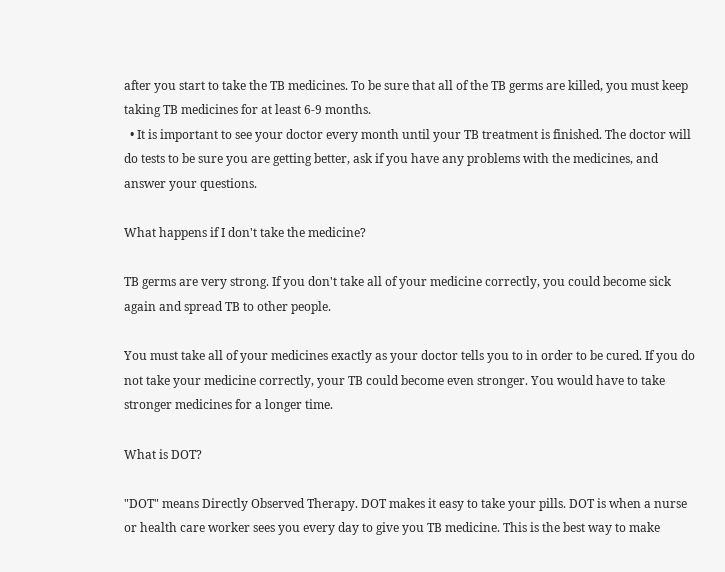after you start to take the TB medicines. To be sure that all of the TB germs are killed, you must keep taking TB medicines for at least 6-9 months.
  • It is important to see your doctor every month until your TB treatment is finished. The doctor will do tests to be sure you are getting better, ask if you have any problems with the medicines, and answer your questions.

What happens if I don't take the medicine?

TB germs are very strong. If you don't take all of your medicine correctly, you could become sick again and spread TB to other people.

You must take all of your medicines exactly as your doctor tells you to in order to be cured. If you do not take your medicine correctly, your TB could become even stronger. You would have to take stronger medicines for a longer time.

What is DOT?

"DOT" means Directly Observed Therapy. DOT makes it easy to take your pills. DOT is when a nurse or health care worker sees you every day to give you TB medicine. This is the best way to make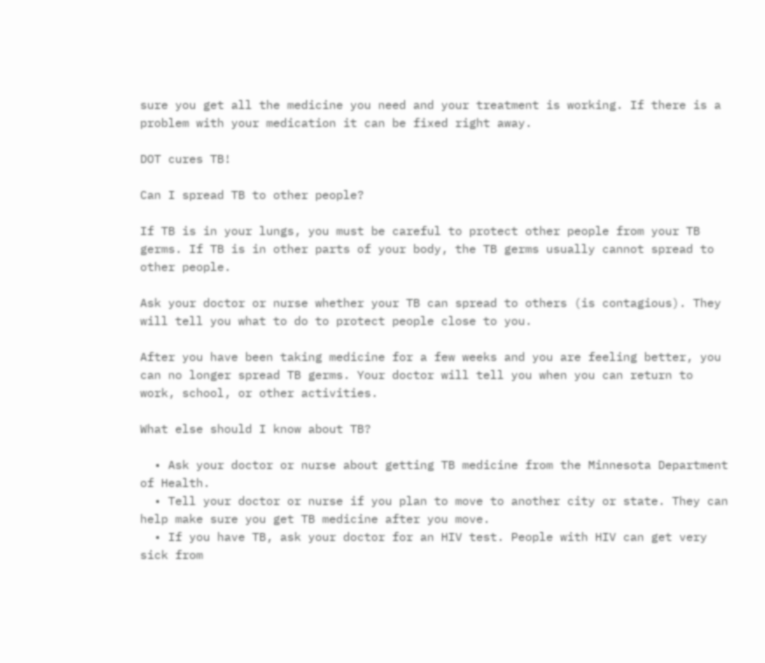sure you get all the medicine you need and your treatment is working. If there is a problem with your medication it can be fixed right away.

DOT cures TB!

Can I spread TB to other people?

If TB is in your lungs, you must be careful to protect other people from your TB germs. If TB is in other parts of your body, the TB germs usually cannot spread to other people.

Ask your doctor or nurse whether your TB can spread to others (is contagious). They will tell you what to do to protect people close to you.

After you have been taking medicine for a few weeks and you are feeling better, you can no longer spread TB germs. Your doctor will tell you when you can return to work, school, or other activities.

What else should I know about TB?

  • Ask your doctor or nurse about getting TB medicine from the Minnesota Department of Health.
  • Tell your doctor or nurse if you plan to move to another city or state. They can help make sure you get TB medicine after you move.
  • If you have TB, ask your doctor for an HIV test. People with HIV can get very sick from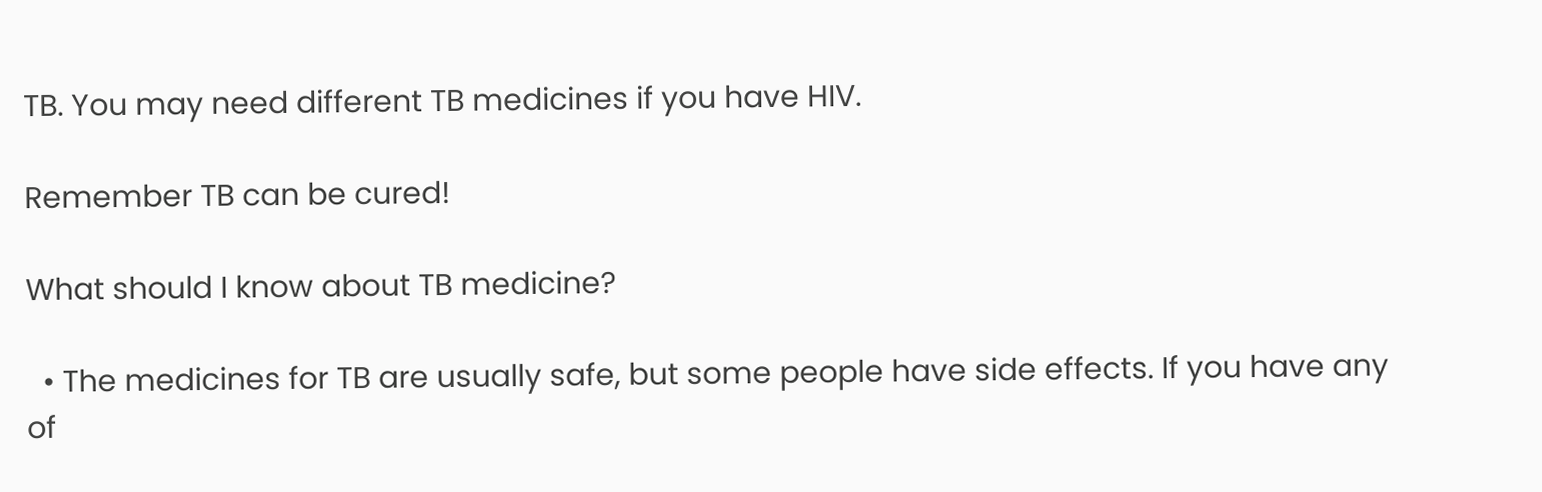TB. You may need different TB medicines if you have HIV.

Remember TB can be cured!

What should I know about TB medicine?

  • The medicines for TB are usually safe, but some people have side effects. If you have any of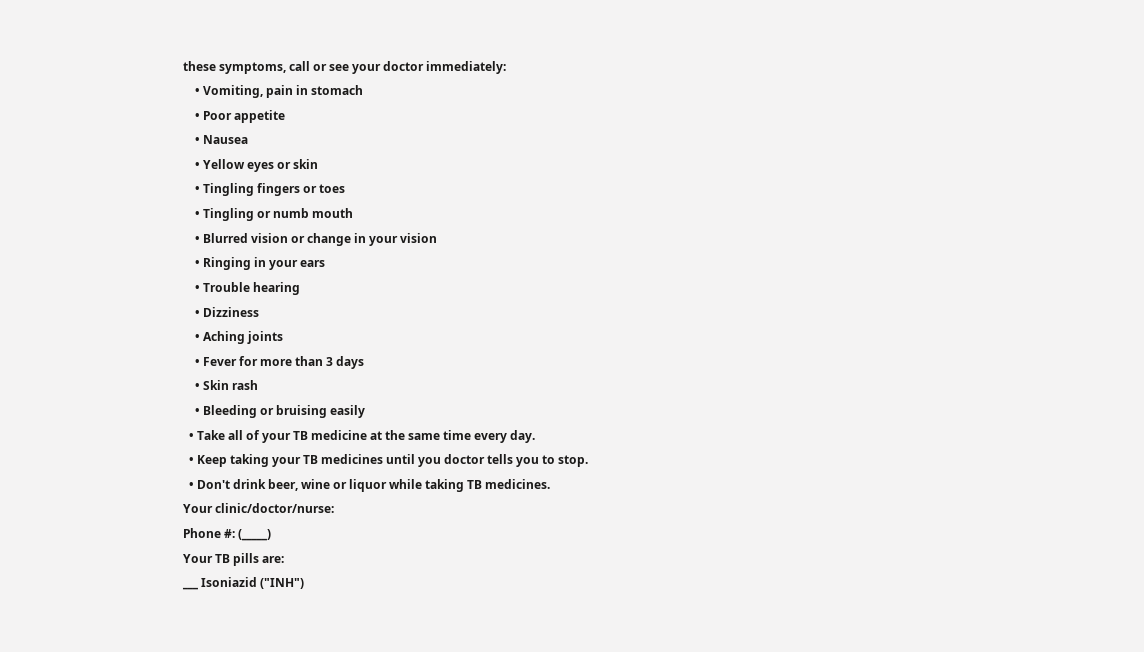these symptoms, call or see your doctor immediately:
    • Vomiting, pain in stomach
    • Poor appetite
    • Nausea
    • Yellow eyes or skin
    • Tingling fingers or toes
    • Tingling or numb mouth
    • Blurred vision or change in your vision
    • Ringing in your ears
    • Trouble hearing
    • Dizziness
    • Aching joints
    • Fever for more than 3 days
    • Skin rash
    • Bleeding or bruising easily
  • Take all of your TB medicine at the same time every day.
  • Keep taking your TB medicines until you doctor tells you to stop.
  • Don't drink beer, wine or liquor while taking TB medicines.
Your clinic/doctor/nurse:
Phone #: (_____)
Your TB pills are:
___ Isoniazid ("INH")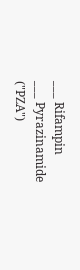___ Rifampin
___ Pyrazinamide ("PZA")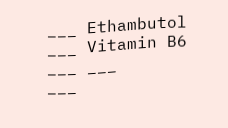___ Ethambutol
___ Vitamin B6
___ ___
___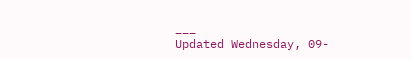___
Updated Wednesday, 09-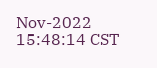Nov-2022 15:48:14 CST